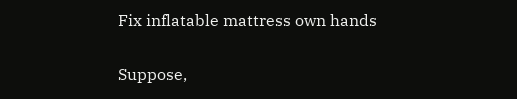Fix inflatable mattress own hands

Suppose,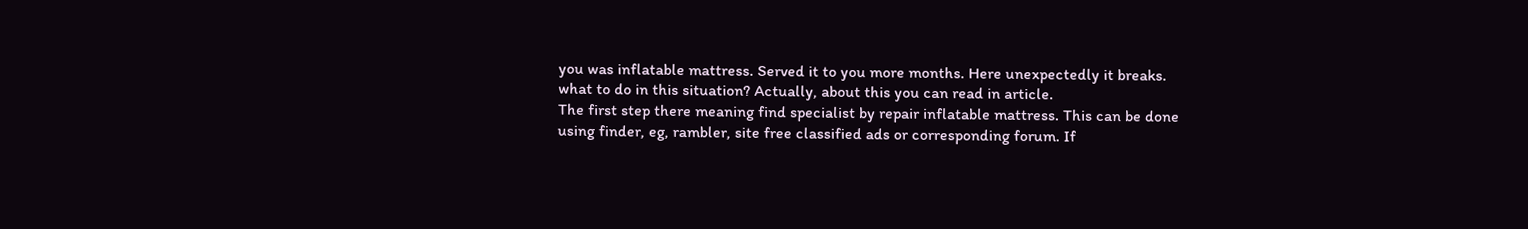you was inflatable mattress. Served it to you more months. Here unexpectedly it breaks. what to do in this situation? Actually, about this you can read in article.
The first step there meaning find specialist by repair inflatable mattress. This can be done using finder, eg, rambler, site free classified ads or corresponding forum. If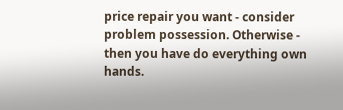price repair you want - consider problem possession. Otherwise - then you have do everything own hands.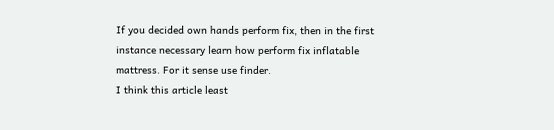If you decided own hands perform fix, then in the first instance necessary learn how perform fix inflatable mattress. For it sense use finder.
I think this article least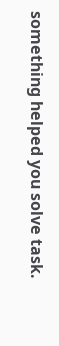something helped you solve task.